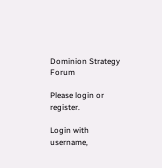Dominion Strategy Forum

Please login or register.

Login with username,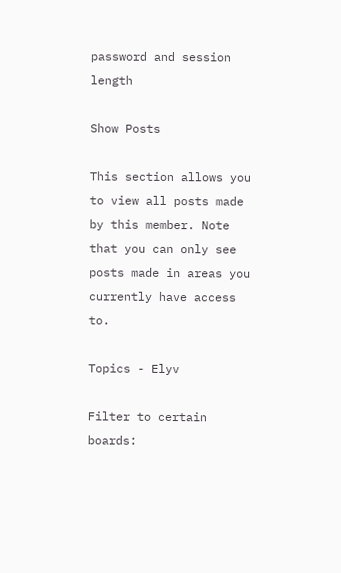password and session length

Show Posts

This section allows you to view all posts made by this member. Note that you can only see posts made in areas you currently have access to.

Topics - Elyv

Filter to certain boards: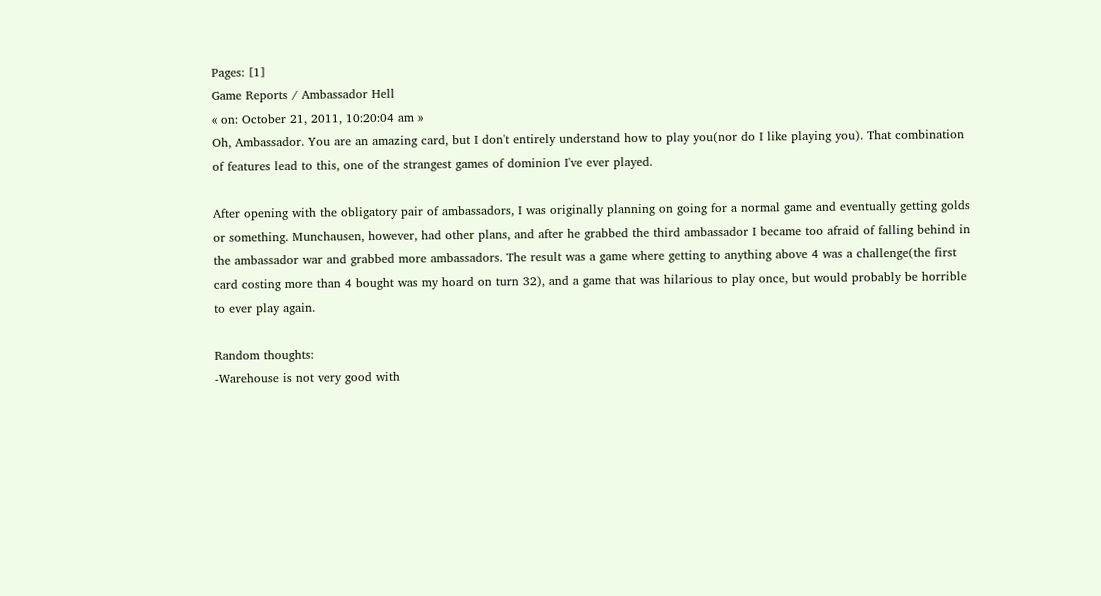Pages: [1]
Game Reports / Ambassador Hell
« on: October 21, 2011, 10:20:04 am »
Oh, Ambassador. You are an amazing card, but I don't entirely understand how to play you(nor do I like playing you). That combination of features lead to this, one of the strangest games of dominion I've ever played.

After opening with the obligatory pair of ambassadors, I was originally planning on going for a normal game and eventually getting golds or something. Munchausen, however, had other plans, and after he grabbed the third ambassador I became too afraid of falling behind in the ambassador war and grabbed more ambassadors. The result was a game where getting to anything above 4 was a challenge(the first card costing more than 4 bought was my hoard on turn 32), and a game that was hilarious to play once, but would probably be horrible to ever play again.

Random thoughts:
-Warehouse is not very good with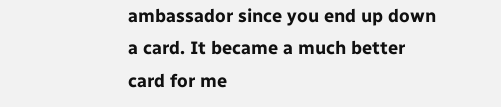ambassador since you end up down a card. It became a much better card for me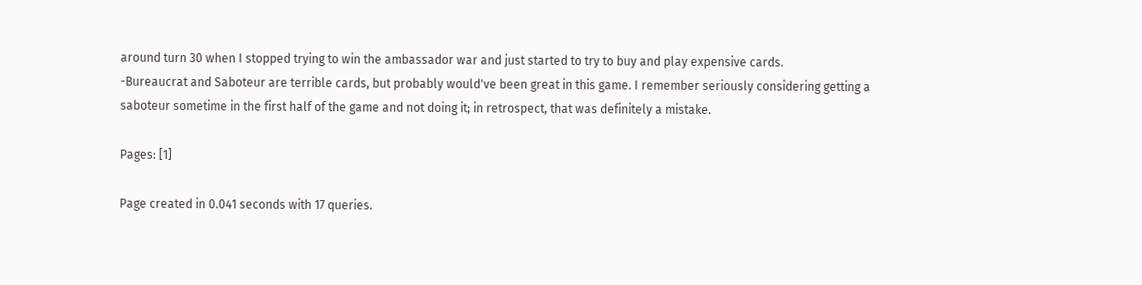around turn 30 when I stopped trying to win the ambassador war and just started to try to buy and play expensive cards.
-Bureaucrat and Saboteur are terrible cards, but probably would've been great in this game. I remember seriously considering getting a saboteur sometime in the first half of the game and not doing it; in retrospect, that was definitely a mistake.

Pages: [1]

Page created in 0.041 seconds with 17 queries.